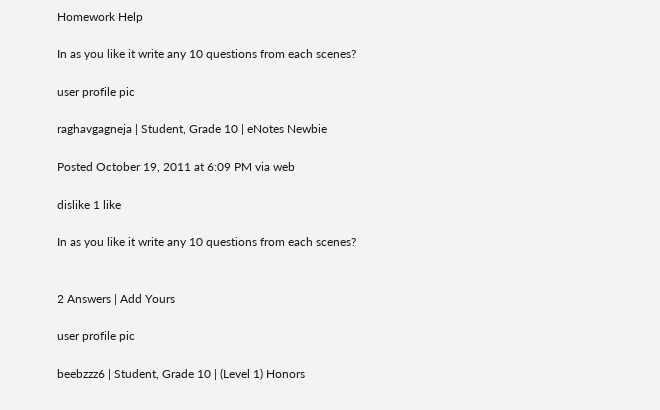Homework Help

In as you like it write any 10 questions from each scenes?

user profile pic

raghavgagneja | Student, Grade 10 | eNotes Newbie

Posted October 19, 2011 at 6:09 PM via web

dislike 1 like

In as you like it write any 10 questions from each scenes?


2 Answers | Add Yours

user profile pic

beebzzz6 | Student, Grade 10 | (Level 1) Honors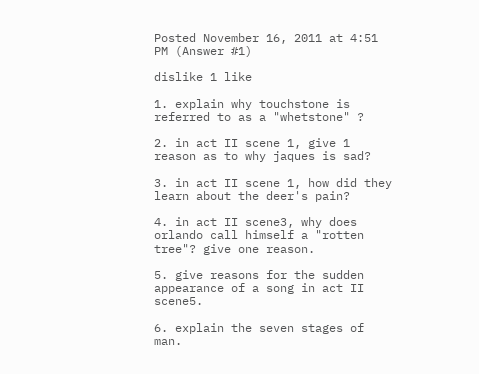Posted November 16, 2011 at 4:51 PM (Answer #1)

dislike 1 like

1. explain why touchstone is referred to as a "whetstone" ?

2. in act II scene 1, give 1 reason as to why jaques is sad?

3. in act II scene 1, how did they learn about the deer's pain?

4. in act II scene3, why does orlando call himself a "rotten tree"? give one reason.

5. give reasons for the sudden appearance of a song in act II scene5.

6. explain the seven stages of man.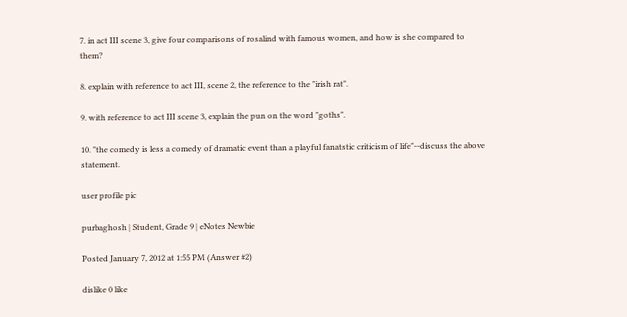7. in act III scene 3, give four comparisons of rosalind with famous women, and how is she compared to them?

8. explain with reference to act III, scene 2, the reference to the "irish rat".

9. with reference to act III scene 3, explain the pun on the word "goths".

10. "the comedy is less a comedy of dramatic event than a playful fanatstic criticism of life"--discuss the above statement.

user profile pic

purbaghosh | Student, Grade 9 | eNotes Newbie

Posted January 7, 2012 at 1:55 PM (Answer #2)

dislike 0 like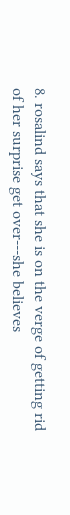8. rosalind says that she is on the verge of getting rid of her surprise get over---she believes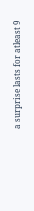a surprise lasts for atleast 9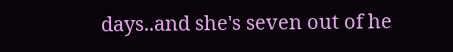days..and she's seven out of he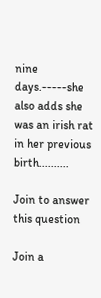nine days.-----she also adds she was an irish rat in her previous birth..........

Join to answer this question

Join a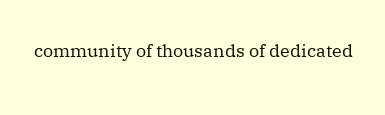community of thousands of dedicated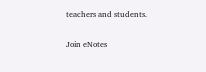teachers and students.

Join eNotes